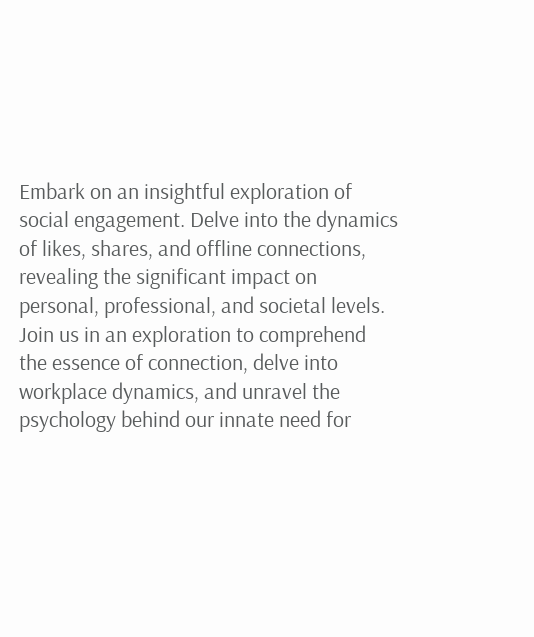Embark on an insightful exploration of social engagement. Delve into the dynamics of likes, shares, and offline connections, revealing the significant impact on personal, professional, and societal levels. Join us in an exploration to comprehend the essence of connection, delve into workplace dynamics, and unravel the psychology behind our innate need for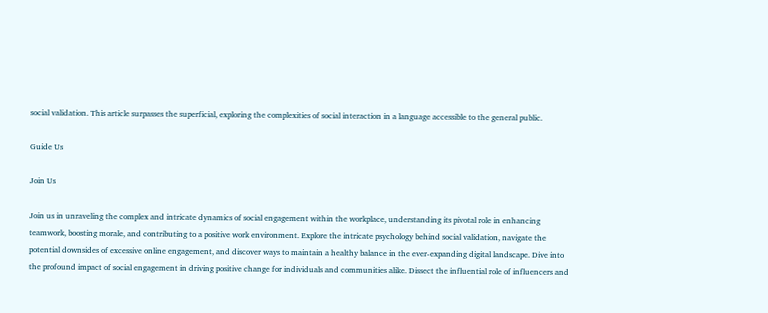social validation. This article surpasses the superficial, exploring the complexities of social interaction in a language accessible to the general public.

Guide Us

Join Us

Join us in unraveling the complex and intricate dynamics of social engagement within the workplace, understanding its pivotal role in enhancing teamwork, boosting morale, and contributing to a positive work environment. Explore the intricate psychology behind social validation, navigate the potential downsides of excessive online engagement, and discover ways to maintain a healthy balance in the ever-expanding digital landscape. Dive into the profound impact of social engagement in driving positive change for individuals and communities alike. Dissect the influential role of influencers and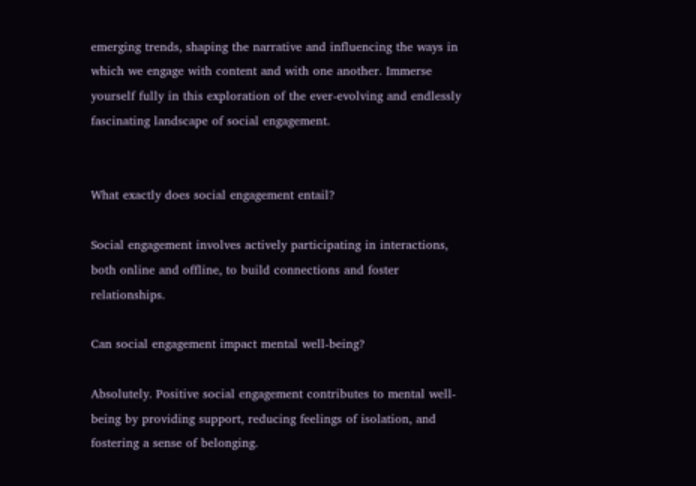emerging trends, shaping the narrative and influencing the ways in which we engage with content and with one another. Immerse yourself fully in this exploration of the ever-evolving and endlessly fascinating landscape of social engagement.


What exactly does social engagement entail?

Social engagement involves actively participating in interactions, both online and offline, to build connections and foster relationships.

Can social engagement impact mental well-being?

Absolutely. Positive social engagement contributes to mental well-being by providing support, reducing feelings of isolation, and fostering a sense of belonging.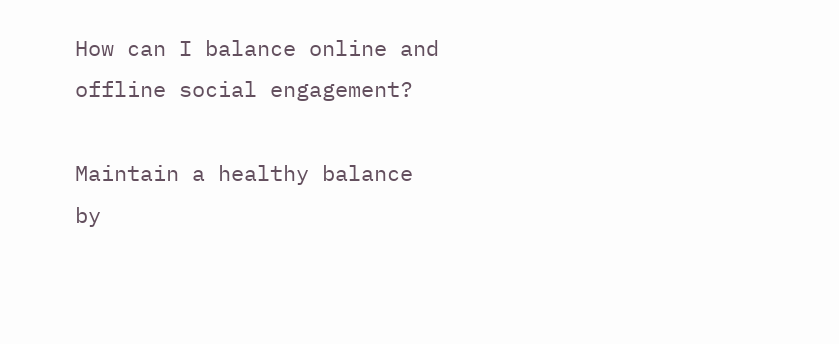How can I balance online and offline social engagement?

Maintain a healthy balance by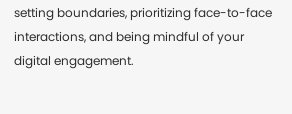setting boundaries, prioritizing face-to-face interactions, and being mindful of your digital engagement.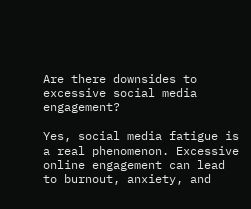Are there downsides to excessive social media engagement?

Yes, social media fatigue is a real phenomenon. Excessive online engagement can lead to burnout, anxiety, and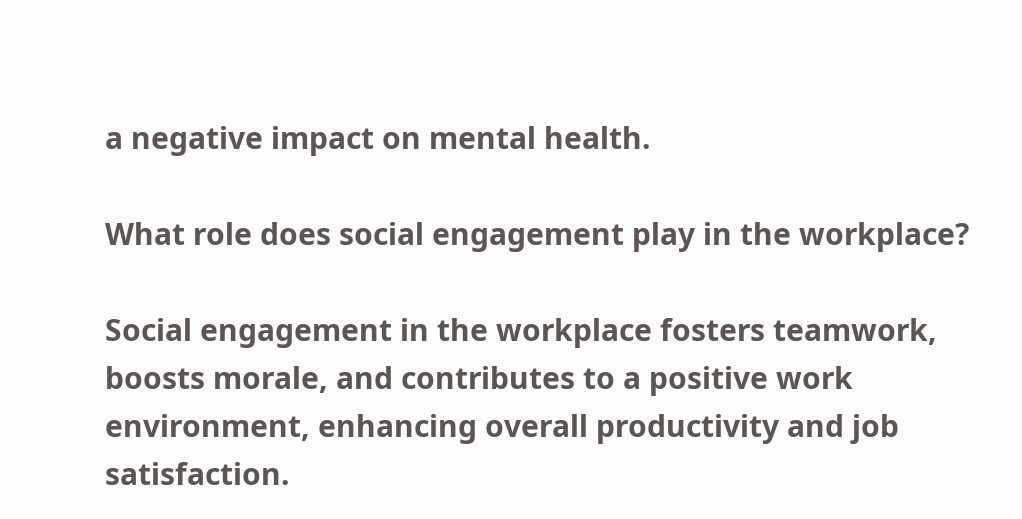a negative impact on mental health.

What role does social engagement play in the workplace?

Social engagement in the workplace fosters teamwork, boosts morale, and contributes to a positive work environment, enhancing overall productivity and job satisfaction.